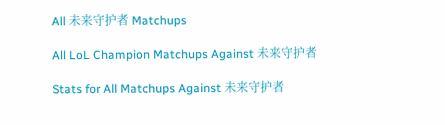All 未来守护者 Matchups

All LoL Champion Matchups Against 未来守护者

Stats for All Matchups Against 未来守护者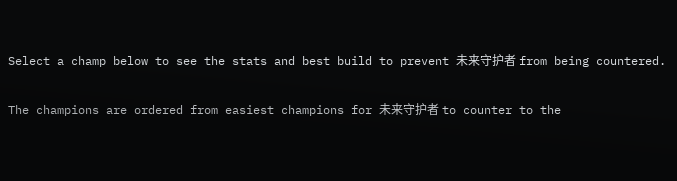Select a champ below to see the stats and best build to prevent 未来守护者 from being countered.

The champions are ordered from easiest champions for 未来守护者 to counter to the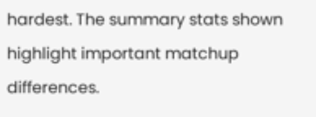hardest. The summary stats shown highlight important matchup differences.